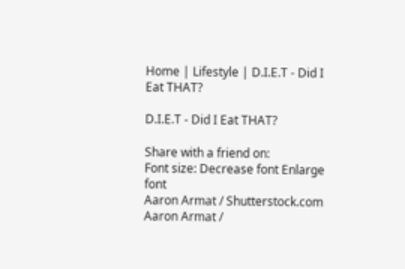Home | Lifestyle | D.I.E.T - Did I Eat THAT?

D.I.E.T - Did I Eat THAT?

Share with a friend on:
Font size: Decrease font Enlarge font
Aaron Armat / Shutterstock.com Aaron Armat /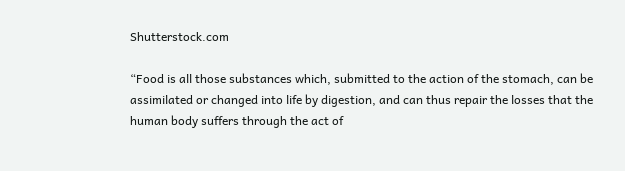Shutterstock.com

“Food is all those substances which, submitted to the action of the stomach, can be assimilated or changed into life by digestion, and can thus repair the losses that the human body suffers through the act of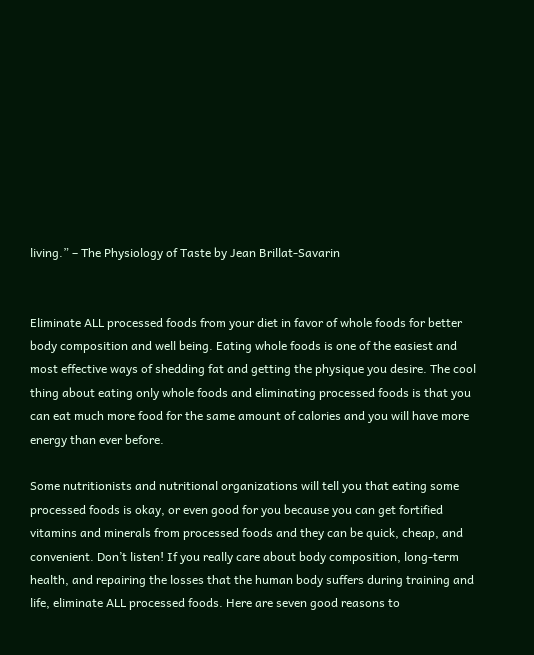living.” – The Physiology of Taste by Jean Brillat-Savarin


Eliminate ALL processed foods from your diet in favor of whole foods for better body composition and well being. Eating whole foods is one of the easiest and most effective ways of shedding fat and getting the physique you desire. The cool thing about eating only whole foods and eliminating processed foods is that you can eat much more food for the same amount of calories and you will have more energy than ever before.

Some nutritionists and nutritional organizations will tell you that eating some processed foods is okay, or even good for you because you can get fortified vitamins and minerals from processed foods and they can be quick, cheap, and convenient. Don’t listen! If you really care about body composition, long-term health, and repairing the losses that the human body suffers during training and life, eliminate ALL processed foods. Here are seven good reasons to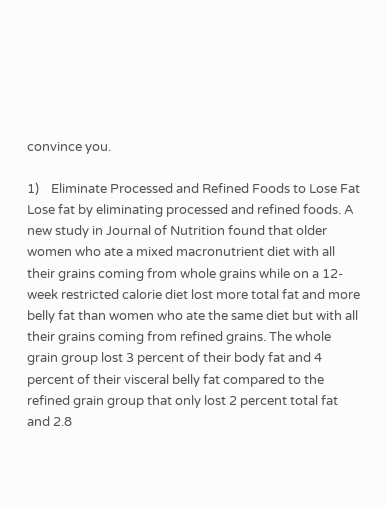convince you.

1)    Eliminate Processed and Refined Foods to Lose Fat
Lose fat by eliminating processed and refined foods. A new study in Journal of Nutrition found that older women who ate a mixed macronutrient diet with all their grains coming from whole grains while on a 12-week restricted calorie diet lost more total fat and more belly fat than women who ate the same diet but with all their grains coming from refined grains. The whole grain group lost 3 percent of their body fat and 4 percent of their visceral belly fat compared to the refined grain group that only lost 2 percent total fat and 2.8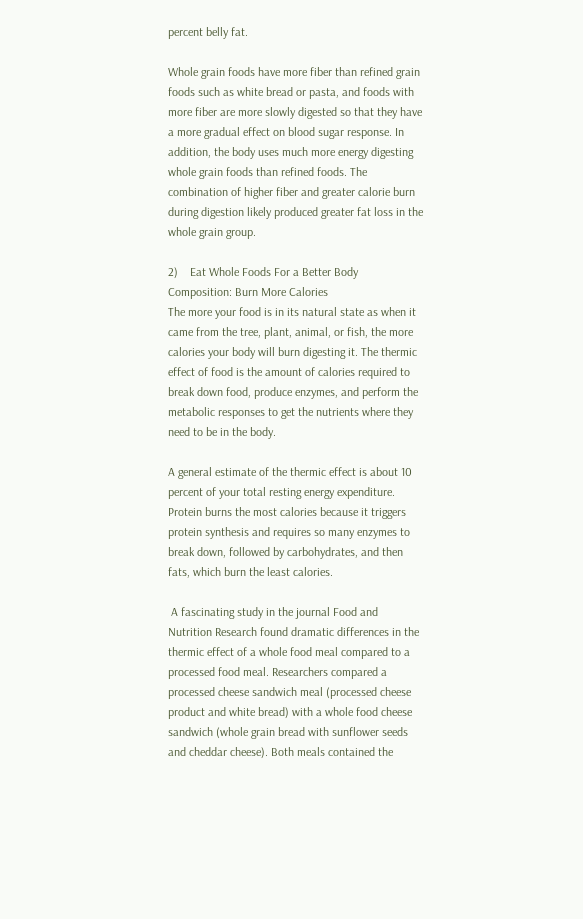percent belly fat.

Whole grain foods have more fiber than refined grain foods such as white bread or pasta, and foods with more fiber are more slowly digested so that they have a more gradual effect on blood sugar response. In addition, the body uses much more energy digesting whole grain foods than refined foods. The combination of higher fiber and greater calorie burn during digestion likely produced greater fat loss in the whole grain group.

2)    Eat Whole Foods For a Better Body Composition: Burn More Calories
The more your food is in its natural state as when it came from the tree, plant, animal, or fish, the more calories your body will burn digesting it. The thermic effect of food is the amount of calories required to break down food, produce enzymes, and perform the metabolic responses to get the nutrients where they need to be in the body.

A general estimate of the thermic effect is about 10 percent of your total resting energy expenditure. Protein burns the most calories because it triggers protein synthesis and requires so many enzymes to break down, followed by carbohydrates, and then fats, which burn the least calories.

 A fascinating study in the journal Food and Nutrition Research found dramatic differences in the thermic effect of a whole food meal compared to a processed food meal. Researchers compared a processed cheese sandwich meal (processed cheese product and white bread) with a whole food cheese sandwich (whole grain bread with sunflower seeds and cheddar cheese). Both meals contained the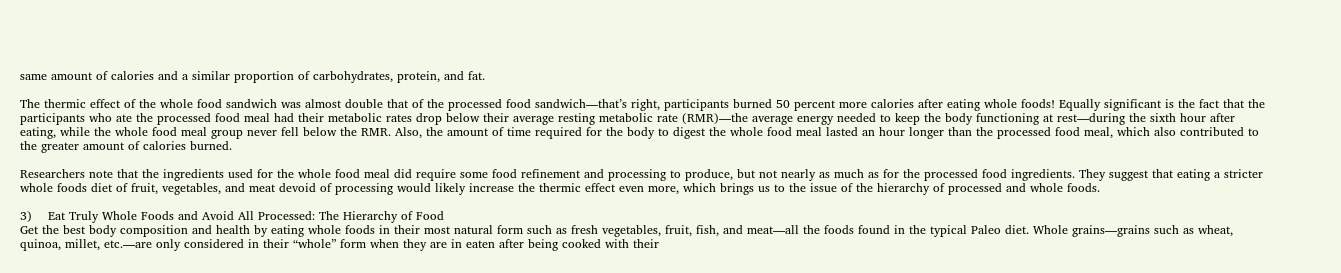same amount of calories and a similar proportion of carbohydrates, protein, and fat.

The thermic effect of the whole food sandwich was almost double that of the processed food sandwich—that’s right, participants burned 50 percent more calories after eating whole foods! Equally significant is the fact that the participants who ate the processed food meal had their metabolic rates drop below their average resting metabolic rate (RMR)—the average energy needed to keep the body functioning at rest—during the sixth hour after eating, while the whole food meal group never fell below the RMR. Also, the amount of time required for the body to digest the whole food meal lasted an hour longer than the processed food meal, which also contributed to the greater amount of calories burned.

Researchers note that the ingredients used for the whole food meal did require some food refinement and processing to produce, but not nearly as much as for the processed food ingredients. They suggest that eating a stricter whole foods diet of fruit, vegetables, and meat devoid of processing would likely increase the thermic effect even more, which brings us to the issue of the hierarchy of processed and whole foods.

3)    Eat Truly Whole Foods and Avoid All Processed: The Hierarchy of Food
Get the best body composition and health by eating whole foods in their most natural form such as fresh vegetables, fruit, fish, and meat—all the foods found in the typical Paleo diet. Whole grains—grains such as wheat, quinoa, millet, etc.—are only considered in their “whole” form when they are in eaten after being cooked with their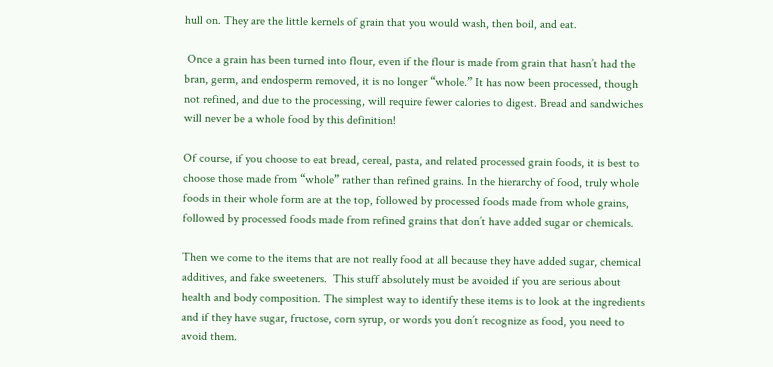hull on. They are the little kernels of grain that you would wash, then boil, and eat.

 Once a grain has been turned into flour, even if the flour is made from grain that hasn’t had the bran, germ, and endosperm removed, it is no longer “whole.” It has now been processed, though not refined, and due to the processing, will require fewer calories to digest. Bread and sandwiches will never be a whole food by this definition!

Of course, if you choose to eat bread, cereal, pasta, and related processed grain foods, it is best to choose those made from “whole” rather than refined grains. In the hierarchy of food, truly whole foods in their whole form are at the top, followed by processed foods made from whole grains, followed by processed foods made from refined grains that don’t have added sugar or chemicals.

Then we come to the items that are not really food at all because they have added sugar, chemical additives, and fake sweeteners.  This stuff absolutely must be avoided if you are serious about health and body composition. The simplest way to identify these items is to look at the ingredients and if they have sugar, fructose, corn syrup, or words you don’t recognize as food, you need to avoid them.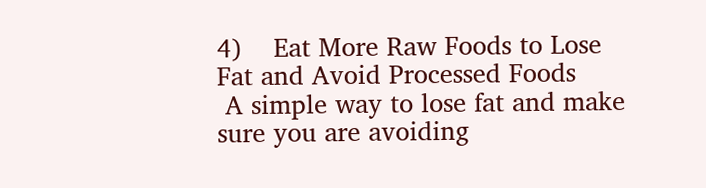4)    Eat More Raw Foods to Lose Fat and Avoid Processed Foods
 A simple way to lose fat and make sure you are avoiding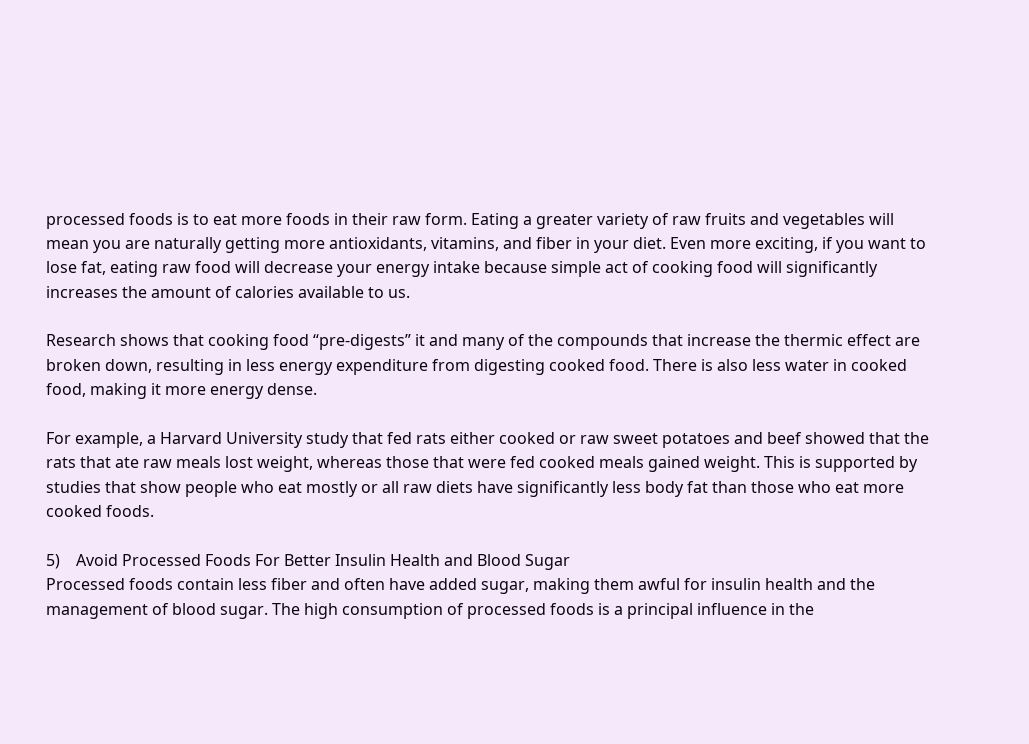processed foods is to eat more foods in their raw form. Eating a greater variety of raw fruits and vegetables will mean you are naturally getting more antioxidants, vitamins, and fiber in your diet. Even more exciting, if you want to lose fat, eating raw food will decrease your energy intake because simple act of cooking food will significantly increases the amount of calories available to us.

Research shows that cooking food “pre-digests” it and many of the compounds that increase the thermic effect are broken down, resulting in less energy expenditure from digesting cooked food. There is also less water in cooked food, making it more energy dense.

For example, a Harvard University study that fed rats either cooked or raw sweet potatoes and beef showed that the rats that ate raw meals lost weight, whereas those that were fed cooked meals gained weight. This is supported by studies that show people who eat mostly or all raw diets have significantly less body fat than those who eat more cooked foods.

5)    Avoid Processed Foods For Better Insulin Health and Blood Sugar
Processed foods contain less fiber and often have added sugar, making them awful for insulin health and the management of blood sugar. The high consumption of processed foods is a principal influence in the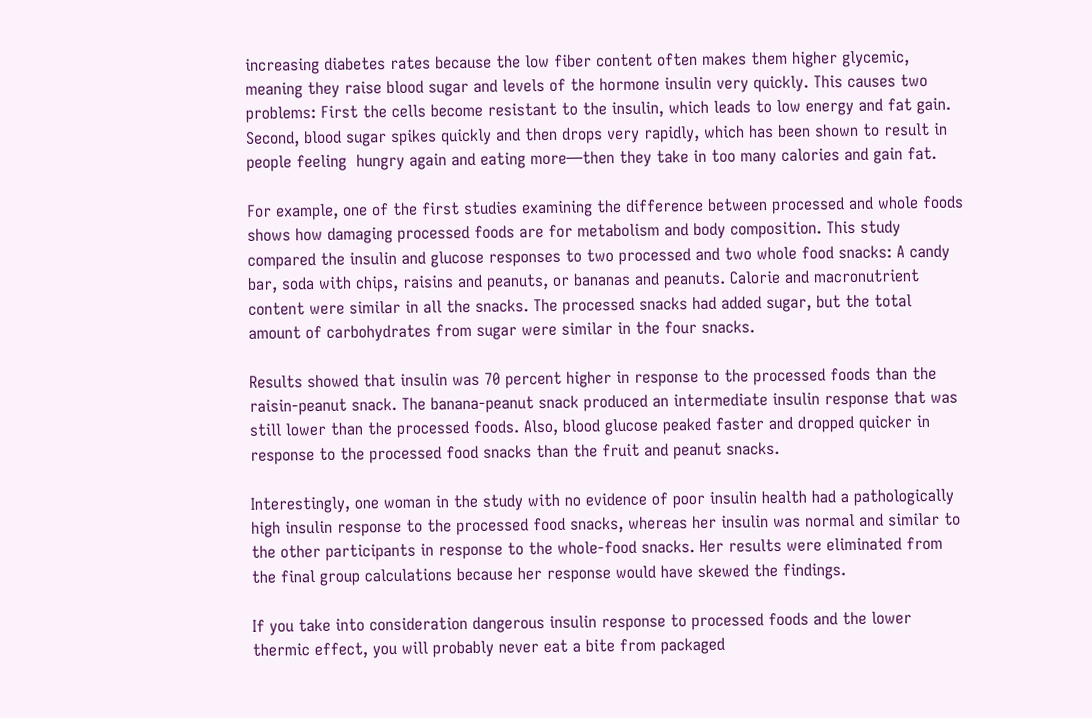increasing diabetes rates because the low fiber content often makes them higher glycemic, meaning they raise blood sugar and levels of the hormone insulin very quickly. This causes two problems: First the cells become resistant to the insulin, which leads to low energy and fat gain. Second, blood sugar spikes quickly and then drops very rapidly, which has been shown to result in people feeling  hungry again and eating more—then they take in too many calories and gain fat.

For example, one of the first studies examining the difference between processed and whole foods shows how damaging processed foods are for metabolism and body composition. This study compared the insulin and glucose responses to two processed and two whole food snacks: A candy bar, soda with chips, raisins and peanuts, or bananas and peanuts. Calorie and macronutrient content were similar in all the snacks. The processed snacks had added sugar, but the total amount of carbohydrates from sugar were similar in the four snacks.

Results showed that insulin was 70 percent higher in response to the processed foods than the raisin-peanut snack. The banana-peanut snack produced an intermediate insulin response that was still lower than the processed foods. Also, blood glucose peaked faster and dropped quicker in response to the processed food snacks than the fruit and peanut snacks.

Interestingly, one woman in the study with no evidence of poor insulin health had a pathologically high insulin response to the processed food snacks, whereas her insulin was normal and similar to the other participants in response to the whole-food snacks. Her results were eliminated from the final group calculations because her response would have skewed the findings.

If you take into consideration dangerous insulin response to processed foods and the lower thermic effect, you will probably never eat a bite from packaged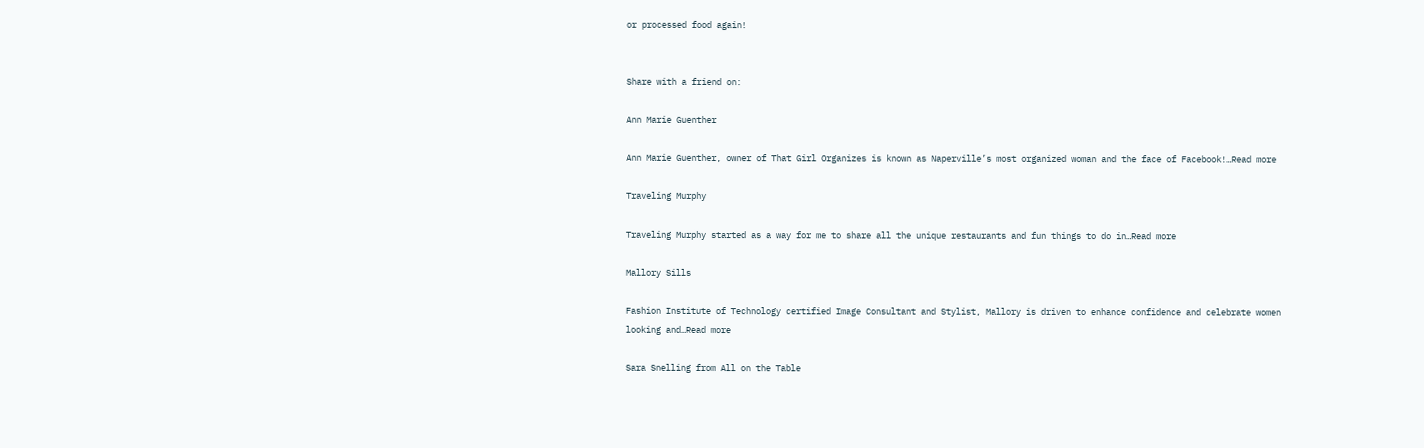or processed food again!


Share with a friend on:

Ann Marie Guenther

Ann Marie Guenther, owner of That Girl Organizes is known as Naperville’s most organized woman and the face of Facebook!…Read more

Traveling Murphy

Traveling Murphy started as a way for me to share all the unique restaurants and fun things to do in…Read more

Mallory Sills

Fashion Institute of Technology certified Image Consultant and Stylist, Mallory is driven to enhance confidence and celebrate women looking and…Read more

Sara Snelling from All on the Table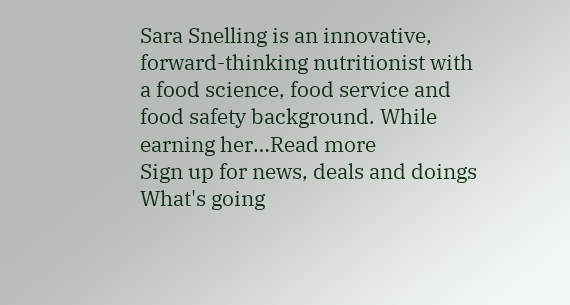Sara Snelling is an innovative, forward-thinking nutritionist with a food science, food service and food safety background. While earning her…Read more
Sign up for news, deals and doings
What's going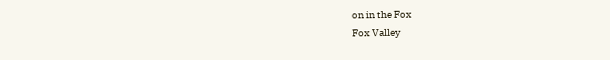on in the Fox
Fox Valley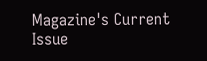Magazine's Current Issue